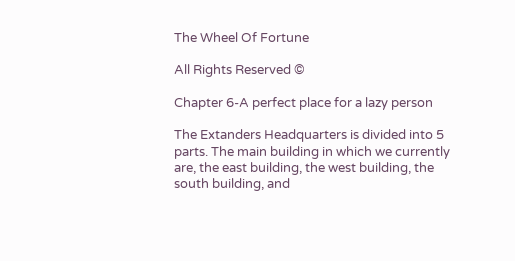The Wheel Of Fortune

All Rights Reserved ©

Chapter 6-A perfect place for a lazy person

The Extanders Headquarters is divided into 5 parts. The main building in which we currently are, the east building, the west building, the south building, and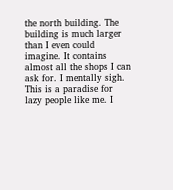the north building. The building is much larger than I even could imagine. It contains almost all the shops I can ask for. I mentally sigh. This is a paradise for lazy people like me. I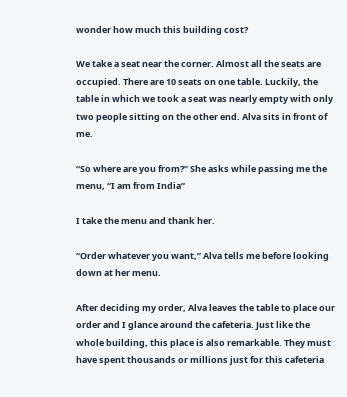wonder how much this building cost?

We take a seat near the corner. Almost all the seats are occupied. There are 10 seats on one table. Luckily, the table in which we took a seat was nearly empty with only two people sitting on the other end. Alva sits in front of me.

“So where are you from?” She asks while passing me the menu, “I am from India”

I take the menu and thank her.

“Order whatever you want,” Alva tells me before looking down at her menu.

After deciding my order, Alva leaves the table to place our order and I glance around the cafeteria. Just like the whole building, this place is also remarkable. They must have spent thousands or millions just for this cafeteria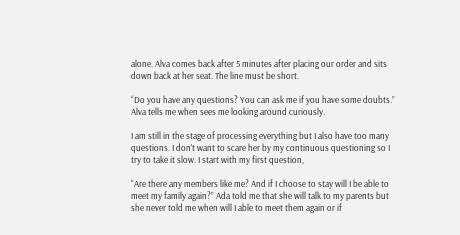alone. Alva comes back after 5 minutes after placing our order and sits down back at her seat. The line must be short.

“Do you have any questions? You can ask me if you have some doubts.” Alva tells me when sees me looking around curiously.

I am still in the stage of processing everything but I also have too many questions. I don’t want to scare her by my continuous questioning so I try to take it slow. I start with my first question,

“Are there any members like me? And if I choose to stay will I be able to meet my family again?” Ada told me that she will talk to my parents but she never told me when will I able to meet them again or if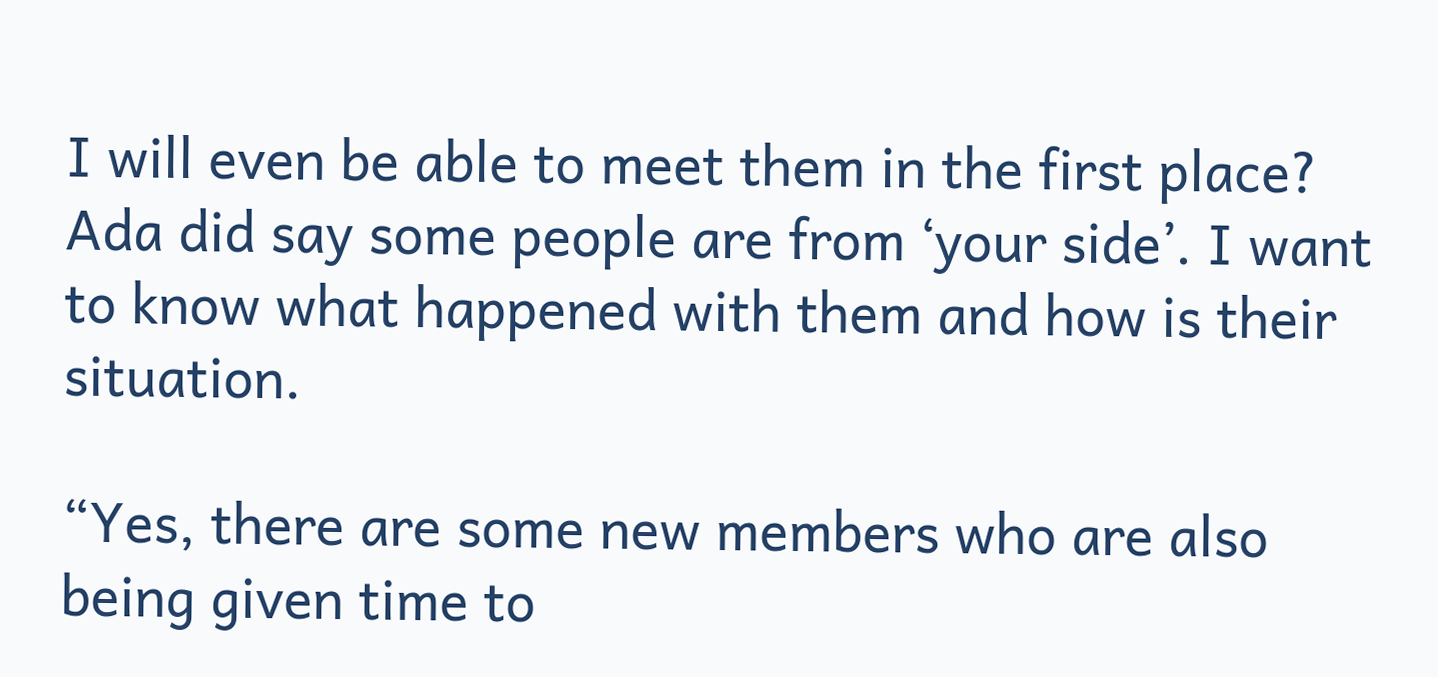I will even be able to meet them in the first place? Ada did say some people are from ‘your side’. I want to know what happened with them and how is their situation.

“Yes, there are some new members who are also being given time to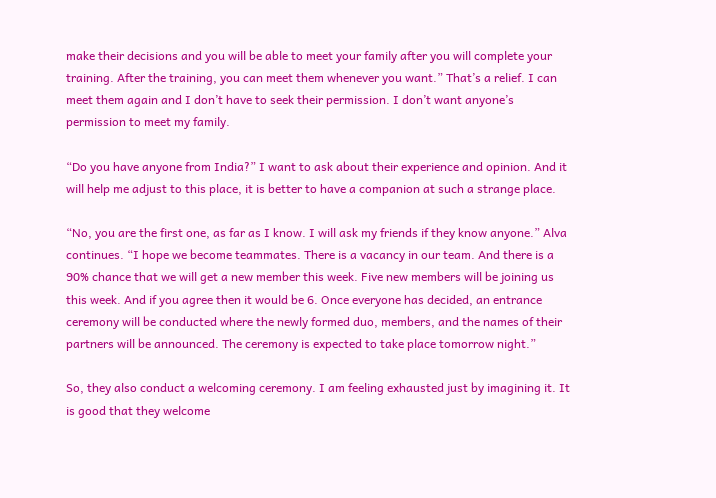make their decisions and you will be able to meet your family after you will complete your training. After the training, you can meet them whenever you want.” That’s a relief. I can meet them again and I don’t have to seek their permission. I don’t want anyone’s permission to meet my family.

“Do you have anyone from India?” I want to ask about their experience and opinion. And it will help me adjust to this place, it is better to have a companion at such a strange place.

“No, you are the first one, as far as I know. I will ask my friends if they know anyone.” Alva continues. “I hope we become teammates. There is a vacancy in our team. And there is a 90% chance that we will get a new member this week. Five new members will be joining us this week. And if you agree then it would be 6. Once everyone has decided, an entrance ceremony will be conducted where the newly formed duo, members, and the names of their partners will be announced. The ceremony is expected to take place tomorrow night.”

So, they also conduct a welcoming ceremony. I am feeling exhausted just by imagining it. It is good that they welcome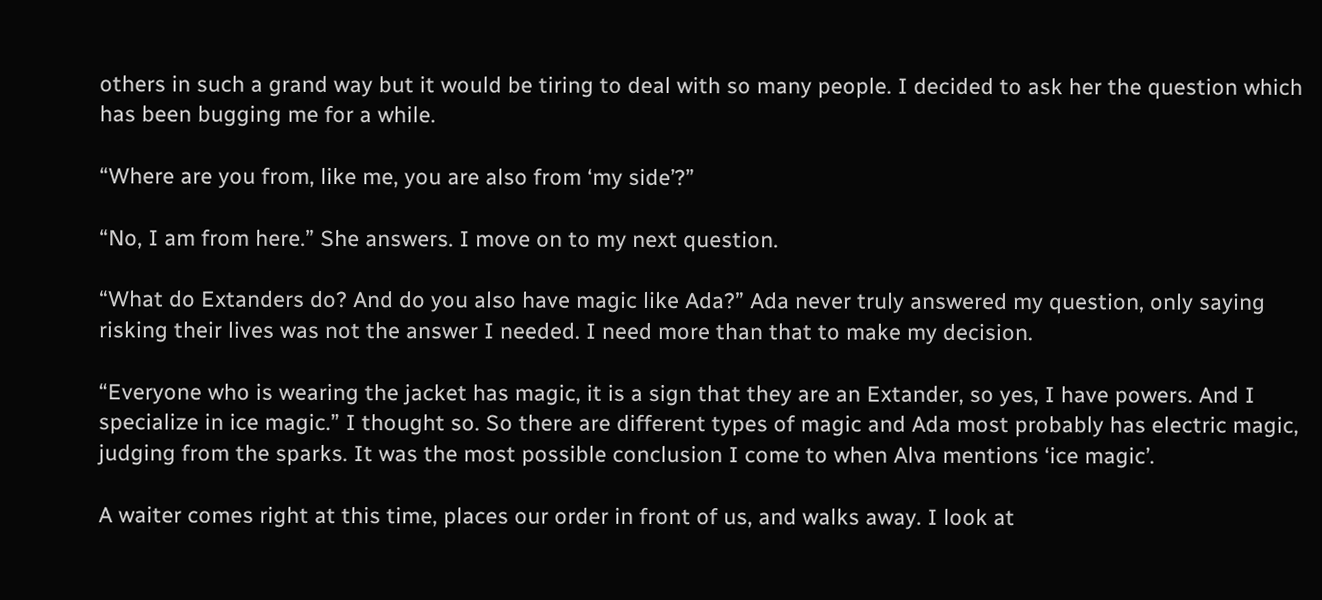others in such a grand way but it would be tiring to deal with so many people. I decided to ask her the question which has been bugging me for a while.

“Where are you from, like me, you are also from ‘my side’?”

“No, I am from here.” She answers. I move on to my next question.

“What do Extanders do? And do you also have magic like Ada?” Ada never truly answered my question, only saying risking their lives was not the answer I needed. I need more than that to make my decision.

“Everyone who is wearing the jacket has magic, it is a sign that they are an Extander, so yes, I have powers. And I specialize in ice magic.” I thought so. So there are different types of magic and Ada most probably has electric magic, judging from the sparks. It was the most possible conclusion I come to when Alva mentions ‘ice magic’.

A waiter comes right at this time, places our order in front of us, and walks away. I look at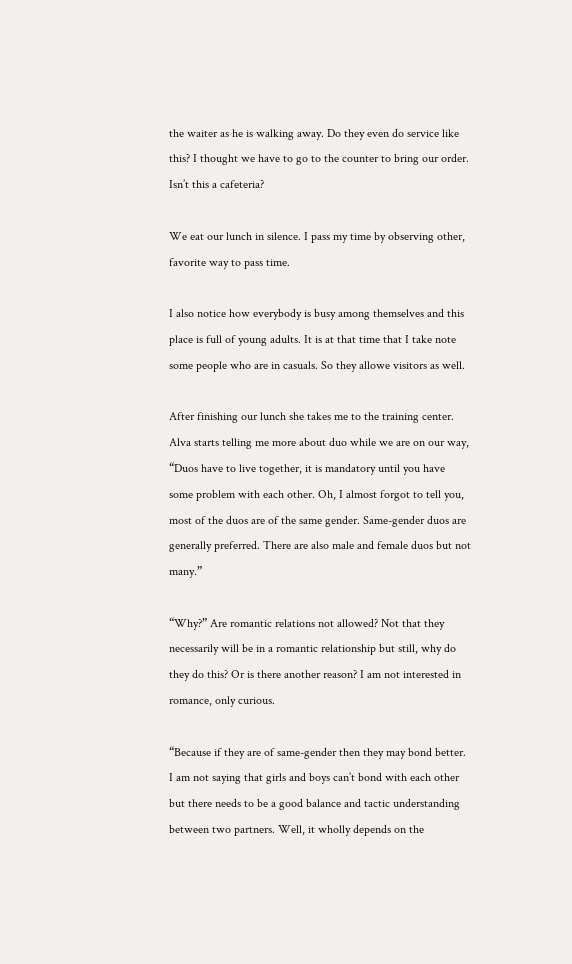the waiter as he is walking away. Do they even do service like this? I thought we have to go to the counter to bring our order. Isn’t this a cafeteria?

We eat our lunch in silence. I pass my time by observing other, favorite way to pass time.

I also notice how everybody is busy among themselves and this place is full of young adults. It is at that time that I take note some people who are in casuals. So they allowe visitors as well.

After finishing our lunch she takes me to the training center. Alva starts telling me more about duo while we are on our way, “Duos have to live together, it is mandatory until you have some problem with each other. Oh, I almost forgot to tell you, most of the duos are of the same gender. Same-gender duos are generally preferred. There are also male and female duos but not many.”

“Why?” Are romantic relations not allowed? Not that they necessarily will be in a romantic relationship but still, why do they do this? Or is there another reason? I am not interested in romance, only curious.

“Because if they are of same-gender then they may bond better. I am not saying that girls and boys can’t bond with each other but there needs to be a good balance and tactic understanding between two partners. Well, it wholly depends on the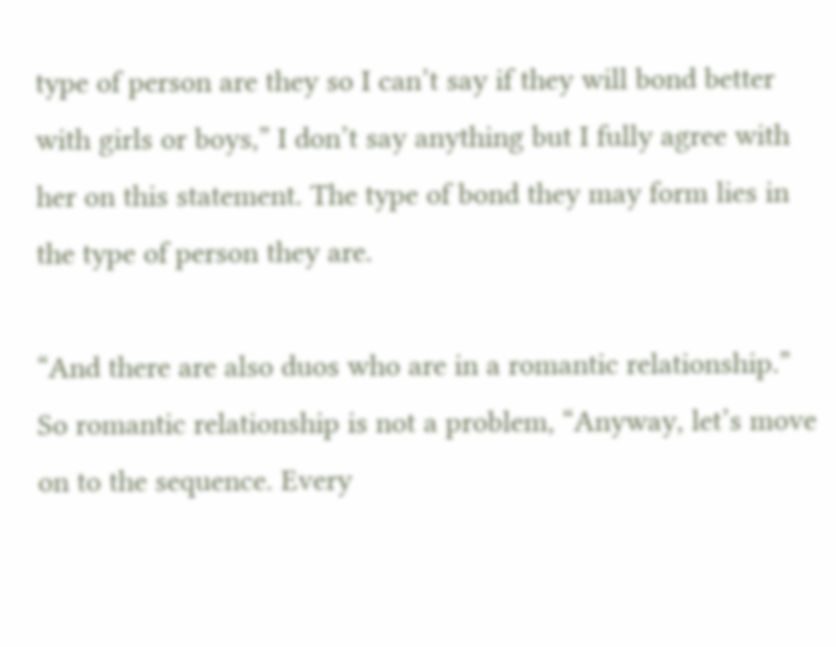type of person are they so I can’t say if they will bond better with girls or boys,” I don’t say anything but I fully agree with her on this statement. The type of bond they may form lies in the type of person they are.

“And there are also duos who are in a romantic relationship.” So romantic relationship is not a problem, “Anyway, let’s move on to the sequence. Every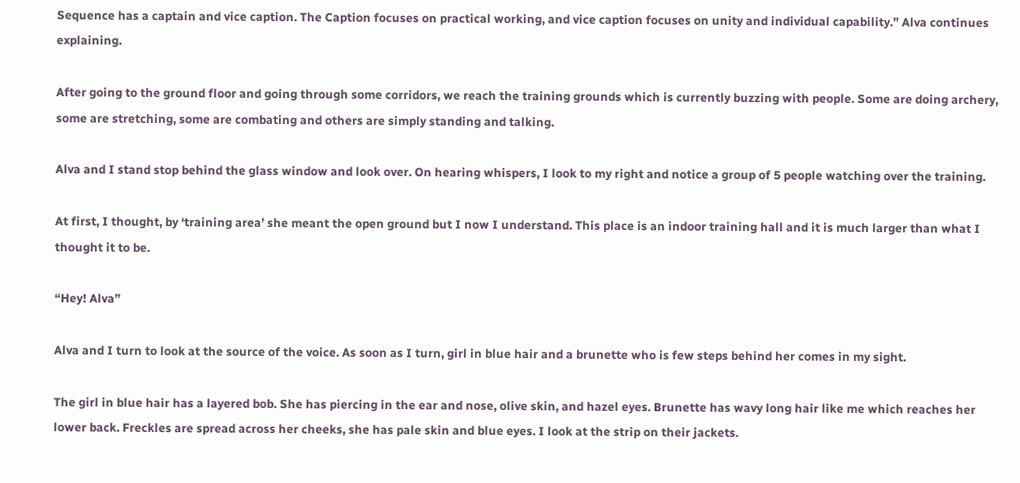Sequence has a captain and vice caption. The Caption focuses on practical working, and vice caption focuses on unity and individual capability.” Alva continues explaining.

After going to the ground floor and going through some corridors, we reach the training grounds which is currently buzzing with people. Some are doing archery, some are stretching, some are combating and others are simply standing and talking.

Alva and I stand stop behind the glass window and look over. On hearing whispers, I look to my right and notice a group of 5 people watching over the training.

At first, I thought, by ‘training area’ she meant the open ground but I now I understand. This place is an indoor training hall and it is much larger than what I thought it to be.

“Hey! Alva”

Alva and I turn to look at the source of the voice. As soon as I turn, girl in blue hair and a brunette who is few steps behind her comes in my sight.

The girl in blue hair has a layered bob. She has piercing in the ear and nose, olive skin, and hazel eyes. Brunette has wavy long hair like me which reaches her lower back. Freckles are spread across her cheeks, she has pale skin and blue eyes. I look at the strip on their jackets.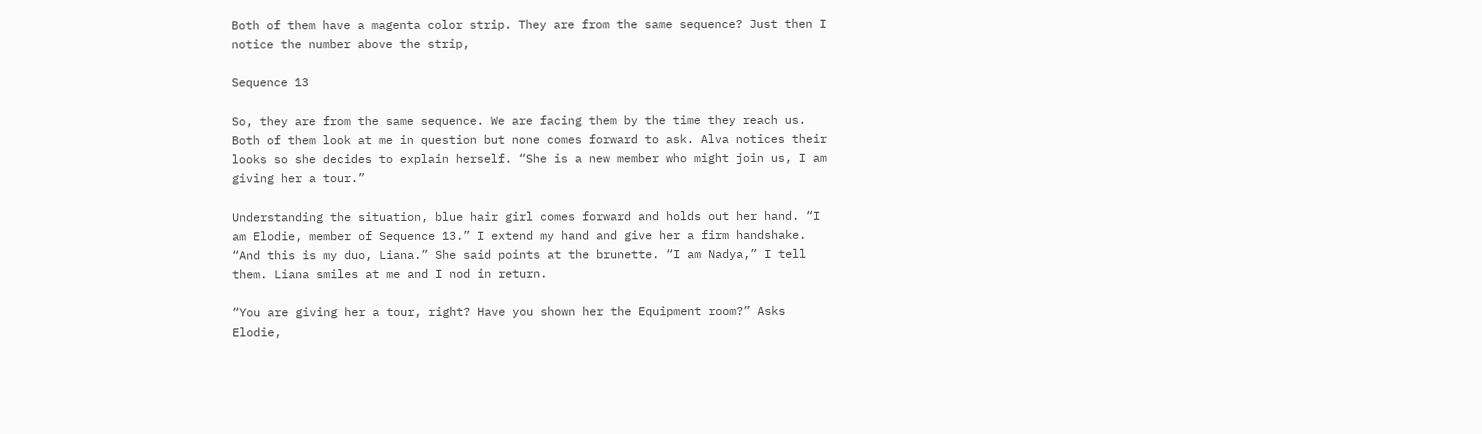Both of them have a magenta color strip. They are from the same sequence? Just then I notice the number above the strip,

Sequence 13

So, they are from the same sequence. We are facing them by the time they reach us. Both of them look at me in question but none comes forward to ask. Alva notices their looks so she decides to explain herself. “She is a new member who might join us, I am giving her a tour.”

Understanding the situation, blue hair girl comes forward and holds out her hand. “I am Elodie, member of Sequence 13.” I extend my hand and give her a firm handshake. “And this is my duo, Liana.” She said points at the brunette. “I am Nadya,” I tell them. Liana smiles at me and I nod in return.

“You are giving her a tour, right? Have you shown her the Equipment room?” Asks Elodie,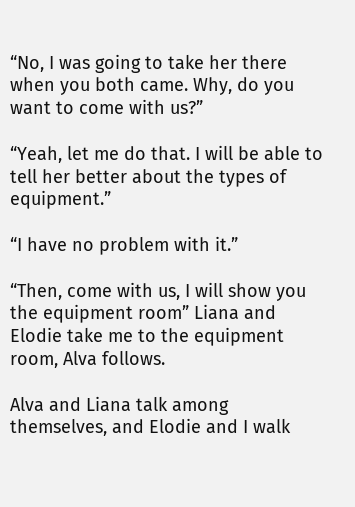“No, I was going to take her there when you both came. Why, do you want to come with us?”

“Yeah, let me do that. I will be able to tell her better about the types of equipment.”

“I have no problem with it.”

“Then, come with us, I will show you the equipment room” Liana and Elodie take me to the equipment room, Alva follows.

Alva and Liana talk among themselves, and Elodie and I walk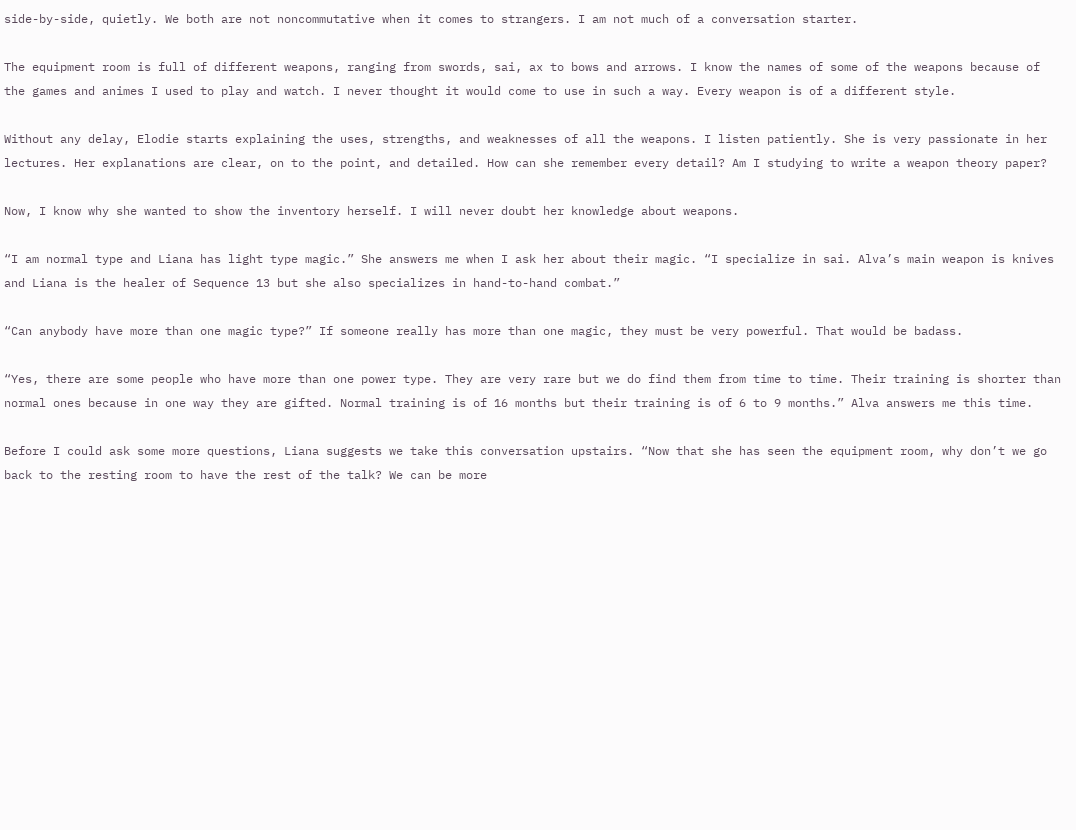side-by-side, quietly. We both are not noncommutative when it comes to strangers. I am not much of a conversation starter.

The equipment room is full of different weapons, ranging from swords, sai, ax to bows and arrows. I know the names of some of the weapons because of the games and animes I used to play and watch. I never thought it would come to use in such a way. Every weapon is of a different style.

Without any delay, Elodie starts explaining the uses, strengths, and weaknesses of all the weapons. I listen patiently. She is very passionate in her lectures. Her explanations are clear, on to the point, and detailed. How can she remember every detail? Am I studying to write a weapon theory paper?

Now, I know why she wanted to show the inventory herself. I will never doubt her knowledge about weapons.

“I am normal type and Liana has light type magic.” She answers me when I ask her about their magic. “I specialize in sai. Alva’s main weapon is knives and Liana is the healer of Sequence 13 but she also specializes in hand-to-hand combat.”

“Can anybody have more than one magic type?” If someone really has more than one magic, they must be very powerful. That would be badass.

“Yes, there are some people who have more than one power type. They are very rare but we do find them from time to time. Their training is shorter than normal ones because in one way they are gifted. Normal training is of 16 months but their training is of 6 to 9 months.” Alva answers me this time.

Before I could ask some more questions, Liana suggests we take this conversation upstairs. “Now that she has seen the equipment room, why don’t we go back to the resting room to have the rest of the talk? We can be more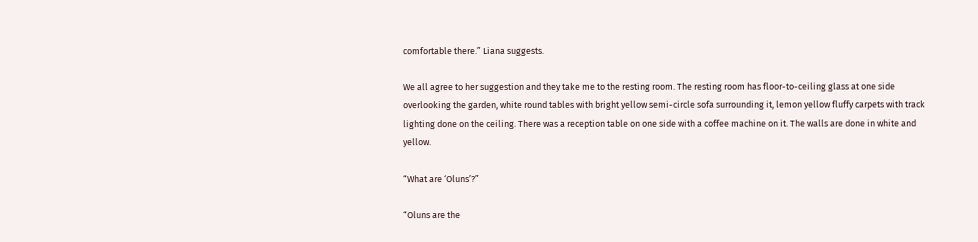comfortable there.” Liana suggests.

We all agree to her suggestion and they take me to the resting room. The resting room has floor-to-ceiling glass at one side overlooking the garden, white round tables with bright yellow semi-circle sofa surrounding it, lemon yellow fluffy carpets with track lighting done on the ceiling. There was a reception table on one side with a coffee machine on it. The walls are done in white and yellow.

“What are ‘Oluns’?”

“Oluns are the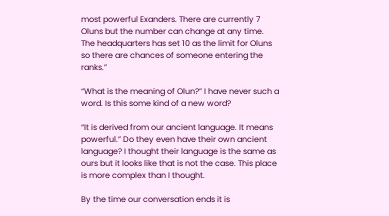most powerful Exanders. There are currently 7 Oluns but the number can change at any time. The headquarters has set 10 as the limit for Oluns so there are chances of someone entering the ranks.”

“What is the meaning of Olun?” I have never such a word. Is this some kind of a new word?

“It is derived from our ancient language. It means powerful.” Do they even have their own ancient language? I thought their language is the same as ours but it looks like that is not the case. This place is more complex than I thought.

By the time our conversation ends it is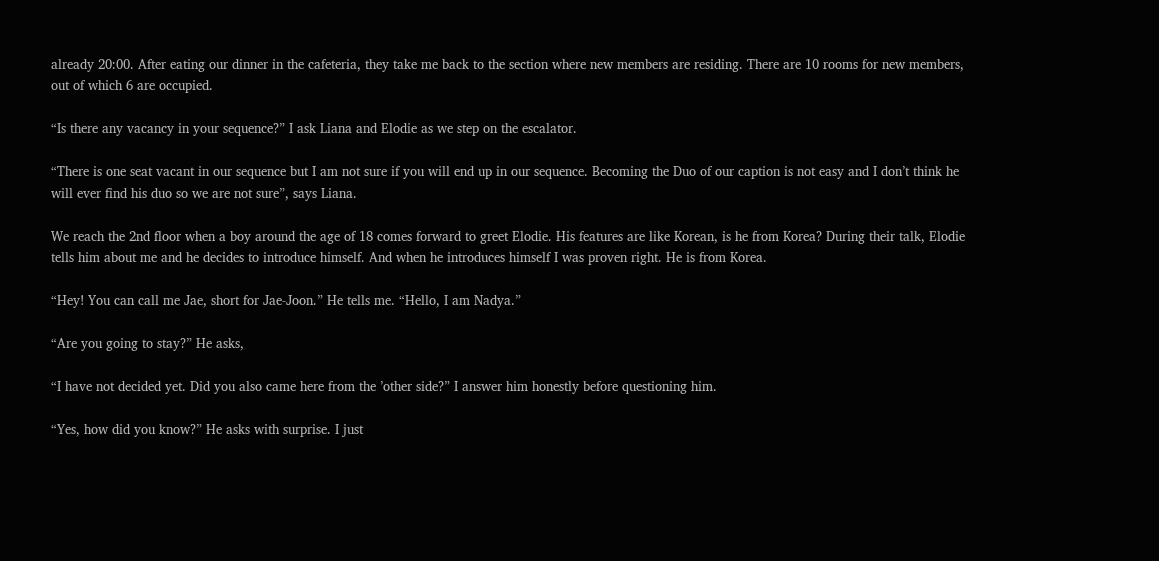already 20:00. After eating our dinner in the cafeteria, they take me back to the section where new members are residing. There are 10 rooms for new members, out of which 6 are occupied.

“Is there any vacancy in your sequence?” I ask Liana and Elodie as we step on the escalator.

“There is one seat vacant in our sequence but I am not sure if you will end up in our sequence. Becoming the Duo of our caption is not easy and I don’t think he will ever find his duo so we are not sure”, says Liana.

We reach the 2nd floor when a boy around the age of 18 comes forward to greet Elodie. His features are like Korean, is he from Korea? During their talk, Elodie tells him about me and he decides to introduce himself. And when he introduces himself I was proven right. He is from Korea.

“Hey! You can call me Jae, short for Jae-Joon.” He tells me. “Hello, I am Nadya.”

“Are you going to stay?” He asks,

“I have not decided yet. Did you also came here from the ’other side?” I answer him honestly before questioning him.

“Yes, how did you know?” He asks with surprise. I just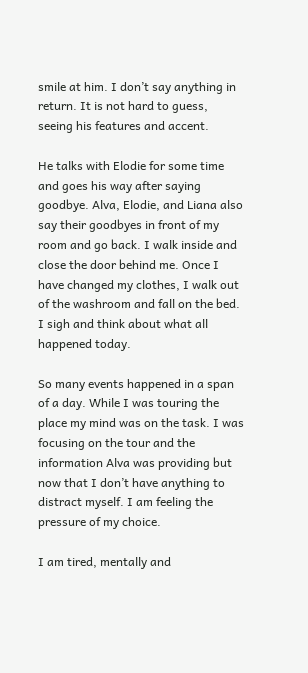smile at him. I don’t say anything in return. It is not hard to guess, seeing his features and accent.

He talks with Elodie for some time and goes his way after saying goodbye. Alva, Elodie, and Liana also say their goodbyes in front of my room and go back. I walk inside and close the door behind me. Once I have changed my clothes, I walk out of the washroom and fall on the bed. I sigh and think about what all happened today.

So many events happened in a span of a day. While I was touring the place my mind was on the task. I was focusing on the tour and the information Alva was providing but now that I don’t have anything to distract myself. I am feeling the pressure of my choice.

I am tired, mentally and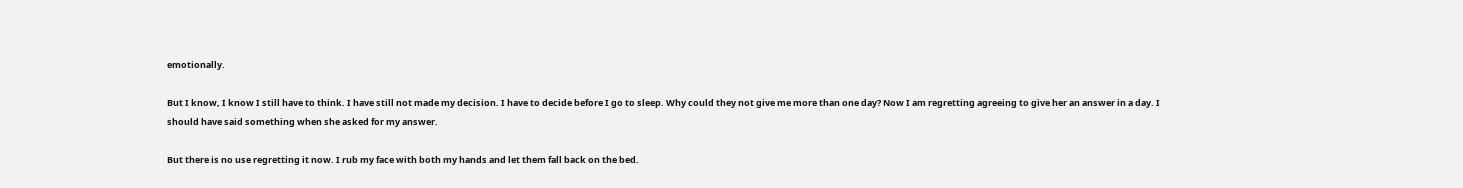emotionally.

But I know, I know I still have to think. I have still not made my decision. I have to decide before I go to sleep. Why could they not give me more than one day? Now I am regretting agreeing to give her an answer in a day. I should have said something when she asked for my answer.

But there is no use regretting it now. I rub my face with both my hands and let them fall back on the bed.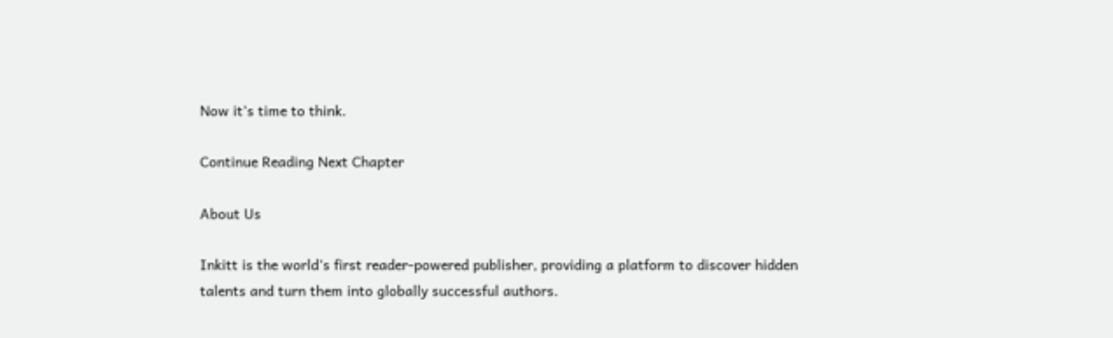Now it’s time to think.

Continue Reading Next Chapter

About Us

Inkitt is the world’s first reader-powered publisher, providing a platform to discover hidden talents and turn them into globally successful authors.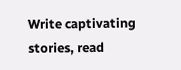Write captivating stories, read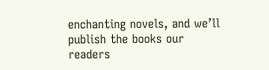enchanting novels, and we’ll publish the books our readers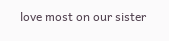love most on our sister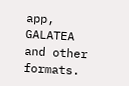app, GALATEA and other formats.